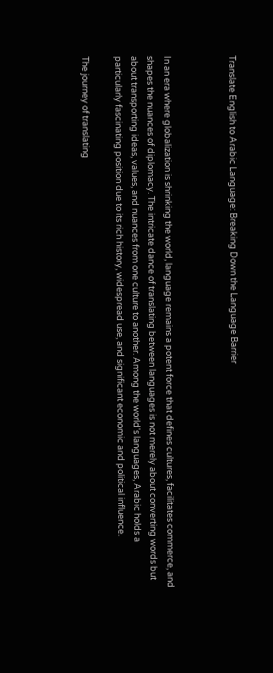Translate English to Arabic Language: Breaking Down the Language Barrier



In an era where globalization is shrinking the world, language remains a potent force that defines cultures, facilitates commerce, and shapes the nuances of diplomacy. The intricate dance of translating between languages is not merely about converting words but about transporting ideas, values, and nuances from one culture to another. Among the world's languages, Arabic holds a particularly fascinating position due to its rich history, widespread use, and significant economic and political influence.

The journey of translating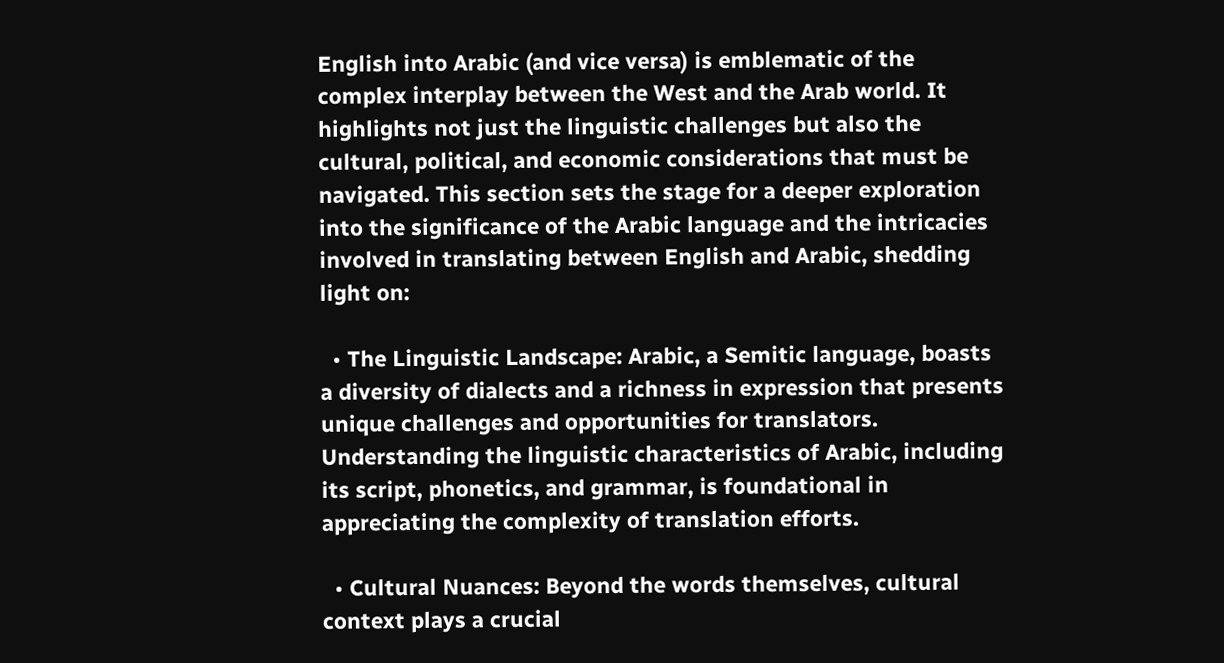English into Arabic (and vice versa) is emblematic of the complex interplay between the West and the Arab world. It highlights not just the linguistic challenges but also the cultural, political, and economic considerations that must be navigated. This section sets the stage for a deeper exploration into the significance of the Arabic language and the intricacies involved in translating between English and Arabic, shedding light on:

  • The Linguistic Landscape: Arabic, a Semitic language, boasts a diversity of dialects and a richness in expression that presents unique challenges and opportunities for translators. Understanding the linguistic characteristics of Arabic, including its script, phonetics, and grammar, is foundational in appreciating the complexity of translation efforts.

  • Cultural Nuances: Beyond the words themselves, cultural context plays a crucial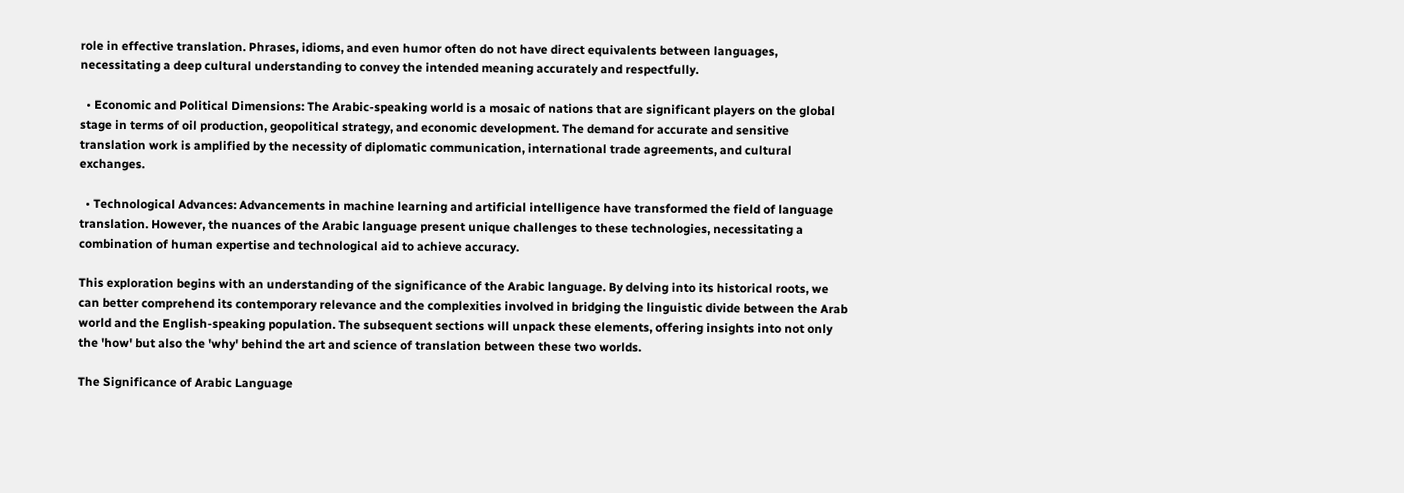role in effective translation. Phrases, idioms, and even humor often do not have direct equivalents between languages, necessitating a deep cultural understanding to convey the intended meaning accurately and respectfully.

  • Economic and Political Dimensions: The Arabic-speaking world is a mosaic of nations that are significant players on the global stage in terms of oil production, geopolitical strategy, and economic development. The demand for accurate and sensitive translation work is amplified by the necessity of diplomatic communication, international trade agreements, and cultural exchanges.

  • Technological Advances: Advancements in machine learning and artificial intelligence have transformed the field of language translation. However, the nuances of the Arabic language present unique challenges to these technologies, necessitating a combination of human expertise and technological aid to achieve accuracy.

This exploration begins with an understanding of the significance of the Arabic language. By delving into its historical roots, we can better comprehend its contemporary relevance and the complexities involved in bridging the linguistic divide between the Arab world and the English-speaking population. The subsequent sections will unpack these elements, offering insights into not only the 'how' but also the 'why' behind the art and science of translation between these two worlds.

The Significance of Arabic Language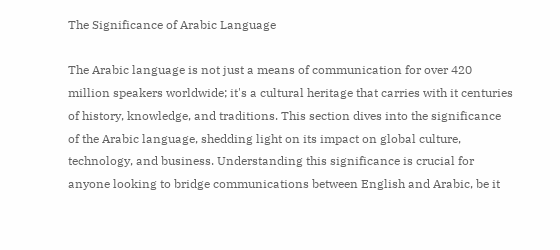The Significance of Arabic Language

The Arabic language is not just a means of communication for over 420 million speakers worldwide; it's a cultural heritage that carries with it centuries of history, knowledge, and traditions. This section dives into the significance of the Arabic language, shedding light on its impact on global culture, technology, and business. Understanding this significance is crucial for anyone looking to bridge communications between English and Arabic, be it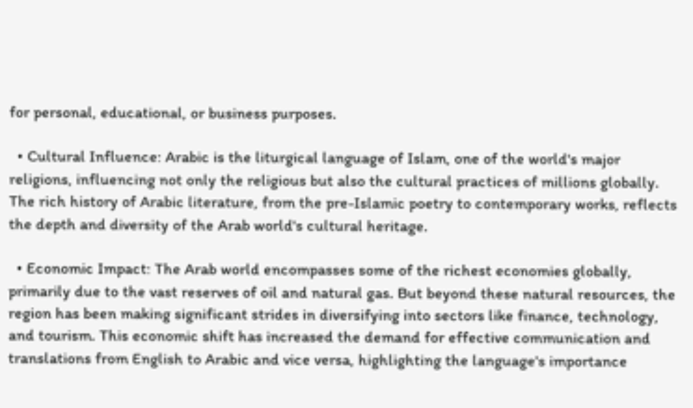for personal, educational, or business purposes.

  • Cultural Influence: Arabic is the liturgical language of Islam, one of the world's major religions, influencing not only the religious but also the cultural practices of millions globally. The rich history of Arabic literature, from the pre-Islamic poetry to contemporary works, reflects the depth and diversity of the Arab world's cultural heritage.

  • Economic Impact: The Arab world encompasses some of the richest economies globally, primarily due to the vast reserves of oil and natural gas. But beyond these natural resources, the region has been making significant strides in diversifying into sectors like finance, technology, and tourism. This economic shift has increased the demand for effective communication and translations from English to Arabic and vice versa, highlighting the language's importance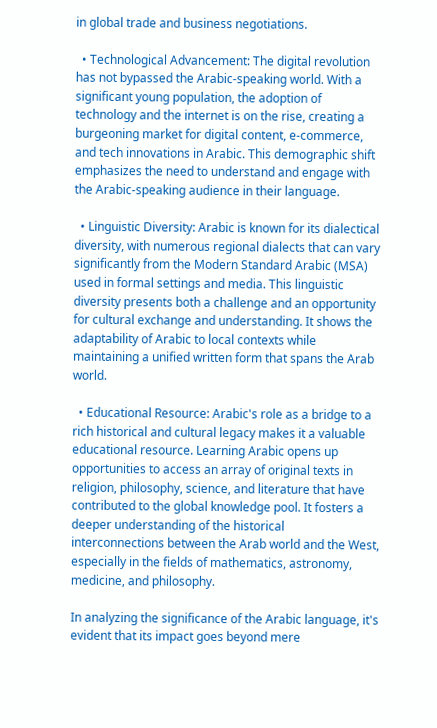in global trade and business negotiations.

  • Technological Advancement: The digital revolution has not bypassed the Arabic-speaking world. With a significant young population, the adoption of technology and the internet is on the rise, creating a burgeoning market for digital content, e-commerce, and tech innovations in Arabic. This demographic shift emphasizes the need to understand and engage with the Arabic-speaking audience in their language.

  • Linguistic Diversity: Arabic is known for its dialectical diversity, with numerous regional dialects that can vary significantly from the Modern Standard Arabic (MSA) used in formal settings and media. This linguistic diversity presents both a challenge and an opportunity for cultural exchange and understanding. It shows the adaptability of Arabic to local contexts while maintaining a unified written form that spans the Arab world.

  • Educational Resource: Arabic's role as a bridge to a rich historical and cultural legacy makes it a valuable educational resource. Learning Arabic opens up opportunities to access an array of original texts in religion, philosophy, science, and literature that have contributed to the global knowledge pool. It fosters a deeper understanding of the historical interconnections between the Arab world and the West, especially in the fields of mathematics, astronomy, medicine, and philosophy.

In analyzing the significance of the Arabic language, it's evident that its impact goes beyond mere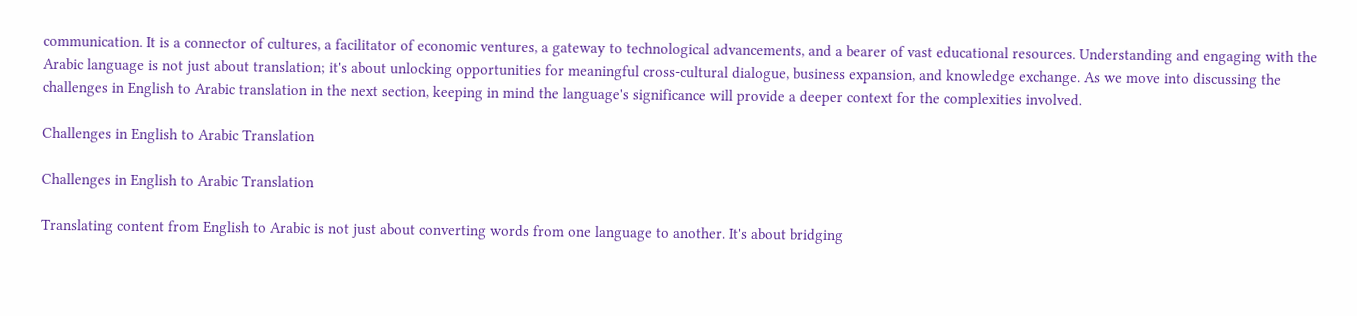communication. It is a connector of cultures, a facilitator of economic ventures, a gateway to technological advancements, and a bearer of vast educational resources. Understanding and engaging with the Arabic language is not just about translation; it's about unlocking opportunities for meaningful cross-cultural dialogue, business expansion, and knowledge exchange. As we move into discussing the challenges in English to Arabic translation in the next section, keeping in mind the language's significance will provide a deeper context for the complexities involved.

Challenges in English to Arabic Translation

Challenges in English to Arabic Translation

Translating content from English to Arabic is not just about converting words from one language to another. It's about bridging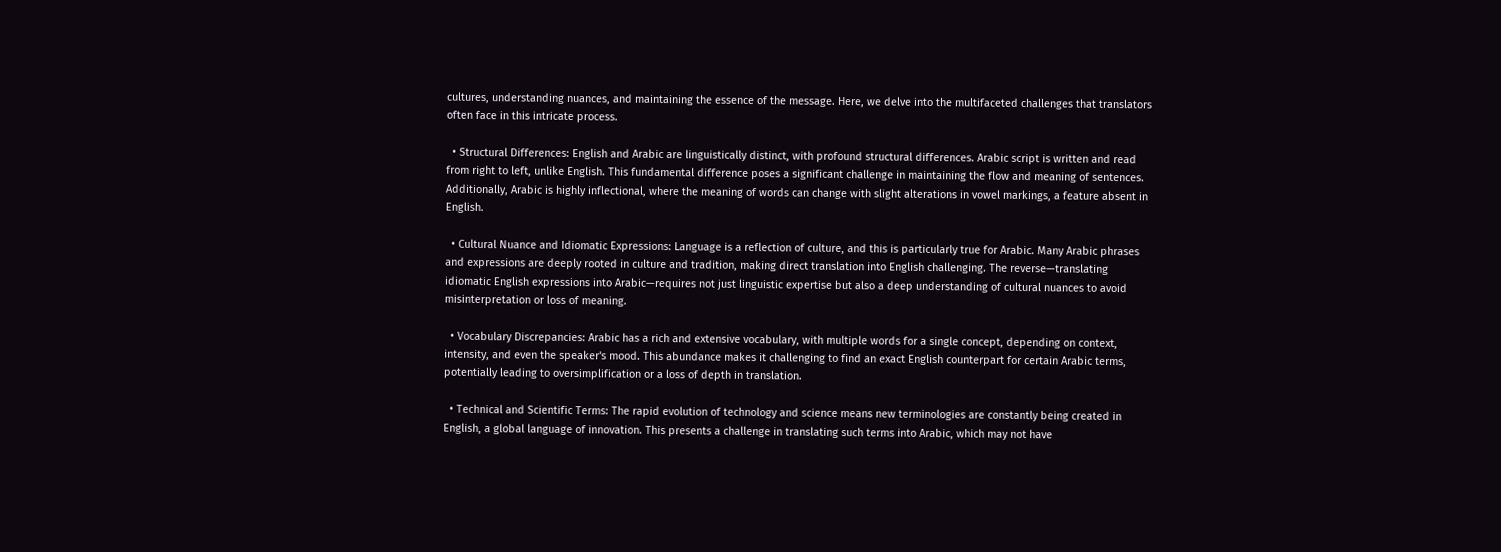cultures, understanding nuances, and maintaining the essence of the message. Here, we delve into the multifaceted challenges that translators often face in this intricate process.

  • Structural Differences: English and Arabic are linguistically distinct, with profound structural differences. Arabic script is written and read from right to left, unlike English. This fundamental difference poses a significant challenge in maintaining the flow and meaning of sentences. Additionally, Arabic is highly inflectional, where the meaning of words can change with slight alterations in vowel markings, a feature absent in English.

  • Cultural Nuance and Idiomatic Expressions: Language is a reflection of culture, and this is particularly true for Arabic. Many Arabic phrases and expressions are deeply rooted in culture and tradition, making direct translation into English challenging. The reverse—translating idiomatic English expressions into Arabic—requires not just linguistic expertise but also a deep understanding of cultural nuances to avoid misinterpretation or loss of meaning.

  • Vocabulary Discrepancies: Arabic has a rich and extensive vocabulary, with multiple words for a single concept, depending on context, intensity, and even the speaker's mood. This abundance makes it challenging to find an exact English counterpart for certain Arabic terms, potentially leading to oversimplification or a loss of depth in translation.

  • Technical and Scientific Terms: The rapid evolution of technology and science means new terminologies are constantly being created in English, a global language of innovation. This presents a challenge in translating such terms into Arabic, which may not have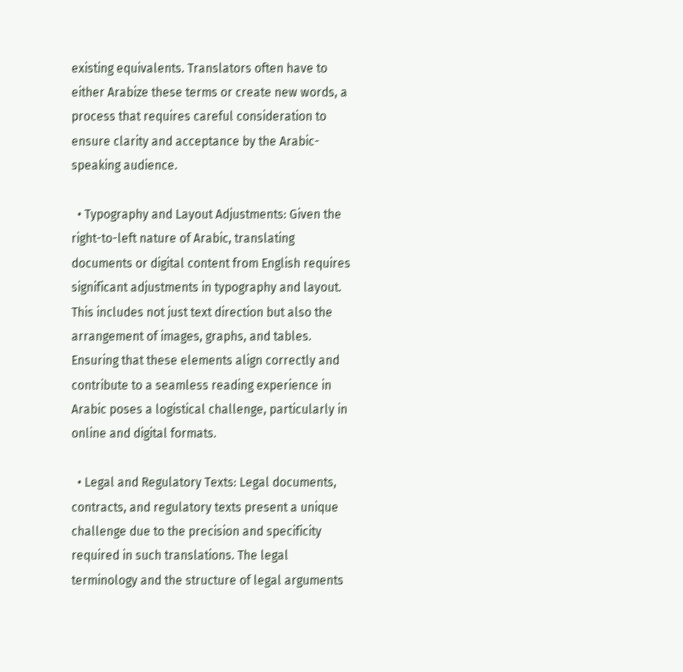existing equivalents. Translators often have to either Arabize these terms or create new words, a process that requires careful consideration to ensure clarity and acceptance by the Arabic-speaking audience.

  • Typography and Layout Adjustments: Given the right-to-left nature of Arabic, translating documents or digital content from English requires significant adjustments in typography and layout. This includes not just text direction but also the arrangement of images, graphs, and tables. Ensuring that these elements align correctly and contribute to a seamless reading experience in Arabic poses a logistical challenge, particularly in online and digital formats.

  • Legal and Regulatory Texts: Legal documents, contracts, and regulatory texts present a unique challenge due to the precision and specificity required in such translations. The legal terminology and the structure of legal arguments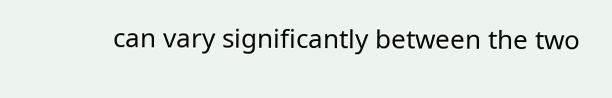can vary significantly between the two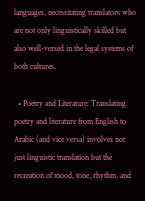languages, necessitating translators who are not only linguistically skilled but also well-versed in the legal systems of both cultures.

  • Poetry and Literature: Translating poetry and literature from English to Arabic (and vice versa) involves not just linguistic translation but the recreation of mood, tone, rhythm, and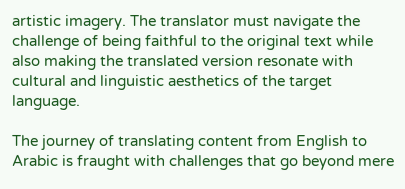artistic imagery. The translator must navigate the challenge of being faithful to the original text while also making the translated version resonate with cultural and linguistic aesthetics of the target language.

The journey of translating content from English to Arabic is fraught with challenges that go beyond mere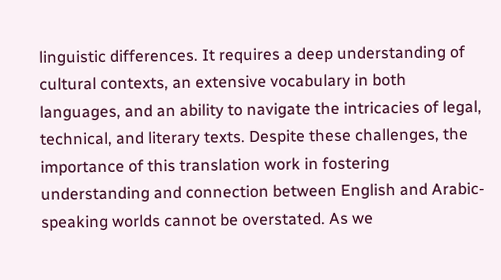linguistic differences. It requires a deep understanding of cultural contexts, an extensive vocabulary in both languages, and an ability to navigate the intricacies of legal, technical, and literary texts. Despite these challenges, the importance of this translation work in fostering understanding and connection between English and Arabic-speaking worlds cannot be overstated. As we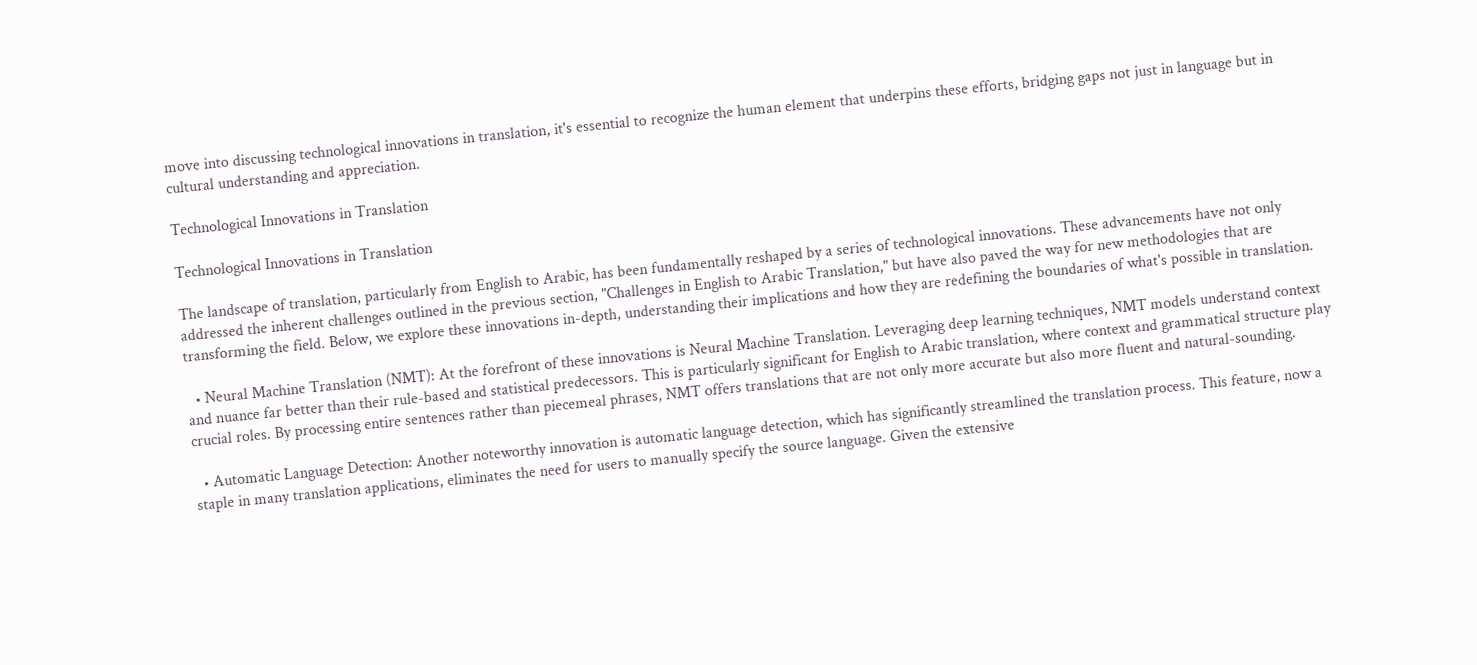move into discussing technological innovations in translation, it's essential to recognize the human element that underpins these efforts, bridging gaps not just in language but in cultural understanding and appreciation.

Technological Innovations in Translation

Technological Innovations in Translation

The landscape of translation, particularly from English to Arabic, has been fundamentally reshaped by a series of technological innovations. These advancements have not only addressed the inherent challenges outlined in the previous section, "Challenges in English to Arabic Translation," but have also paved the way for new methodologies that are transforming the field. Below, we explore these innovations in-depth, understanding their implications and how they are redefining the boundaries of what's possible in translation.

  • Neural Machine Translation (NMT): At the forefront of these innovations is Neural Machine Translation. Leveraging deep learning techniques, NMT models understand context and nuance far better than their rule-based and statistical predecessors. This is particularly significant for English to Arabic translation, where context and grammatical structure play crucial roles. By processing entire sentences rather than piecemeal phrases, NMT offers translations that are not only more accurate but also more fluent and natural-sounding.

  • Automatic Language Detection: Another noteworthy innovation is automatic language detection, which has significantly streamlined the translation process. This feature, now a staple in many translation applications, eliminates the need for users to manually specify the source language. Given the extensive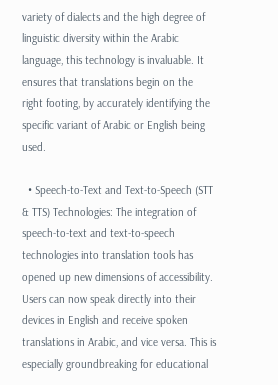variety of dialects and the high degree of linguistic diversity within the Arabic language, this technology is invaluable. It ensures that translations begin on the right footing, by accurately identifying the specific variant of Arabic or English being used.

  • Speech-to-Text and Text-to-Speech (STT & TTS) Technologies: The integration of speech-to-text and text-to-speech technologies into translation tools has opened up new dimensions of accessibility. Users can now speak directly into their devices in English and receive spoken translations in Arabic, and vice versa. This is especially groundbreaking for educational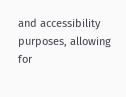and accessibility purposes, allowing for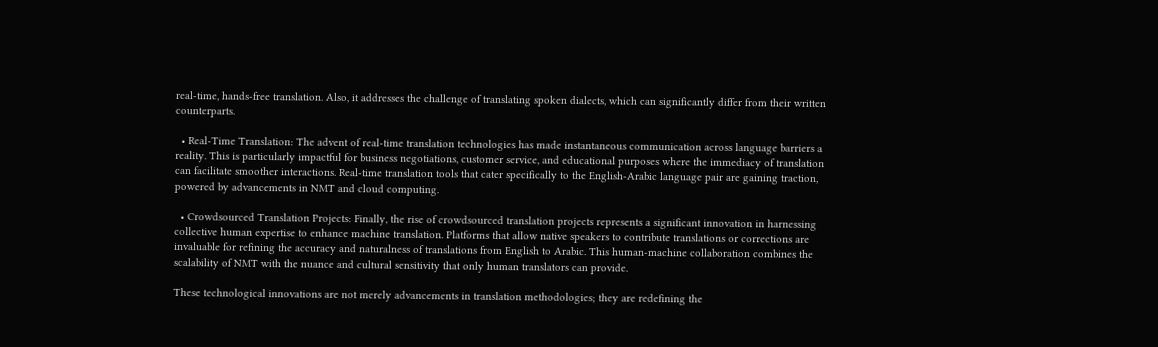real-time, hands-free translation. Also, it addresses the challenge of translating spoken dialects, which can significantly differ from their written counterparts.

  • Real-Time Translation: The advent of real-time translation technologies has made instantaneous communication across language barriers a reality. This is particularly impactful for business negotiations, customer service, and educational purposes where the immediacy of translation can facilitate smoother interactions. Real-time translation tools that cater specifically to the English-Arabic language pair are gaining traction, powered by advancements in NMT and cloud computing.

  • Crowdsourced Translation Projects: Finally, the rise of crowdsourced translation projects represents a significant innovation in harnessing collective human expertise to enhance machine translation. Platforms that allow native speakers to contribute translations or corrections are invaluable for refining the accuracy and naturalness of translations from English to Arabic. This human-machine collaboration combines the scalability of NMT with the nuance and cultural sensitivity that only human translators can provide.

These technological innovations are not merely advancements in translation methodologies; they are redefining the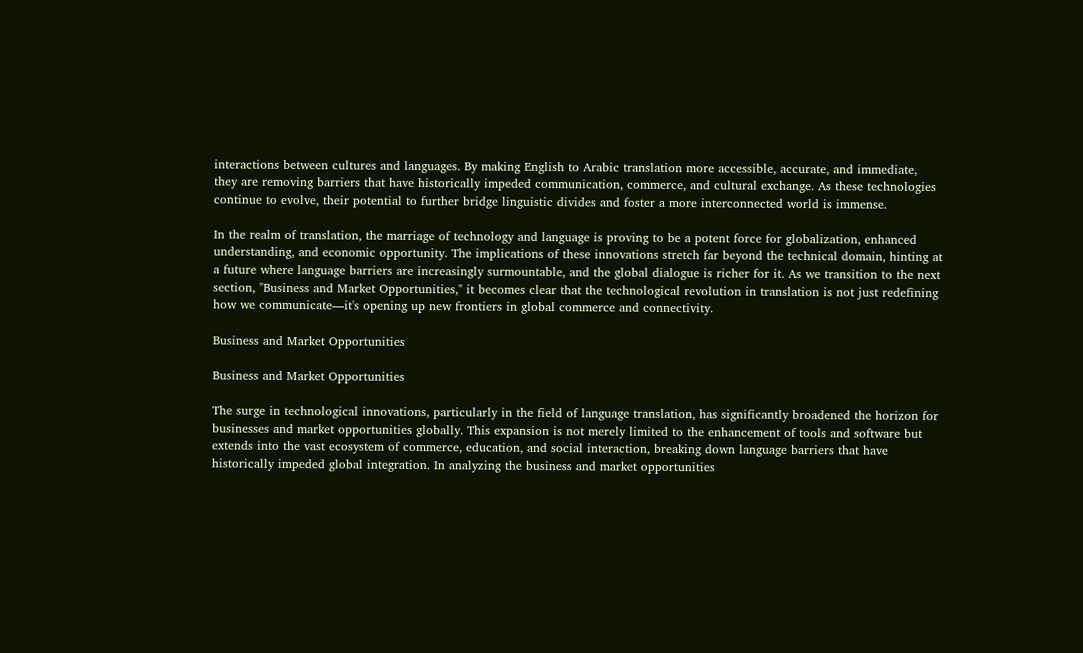interactions between cultures and languages. By making English to Arabic translation more accessible, accurate, and immediate, they are removing barriers that have historically impeded communication, commerce, and cultural exchange. As these technologies continue to evolve, their potential to further bridge linguistic divides and foster a more interconnected world is immense.

In the realm of translation, the marriage of technology and language is proving to be a potent force for globalization, enhanced understanding, and economic opportunity. The implications of these innovations stretch far beyond the technical domain, hinting at a future where language barriers are increasingly surmountable, and the global dialogue is richer for it. As we transition to the next section, "Business and Market Opportunities," it becomes clear that the technological revolution in translation is not just redefining how we communicate—it's opening up new frontiers in global commerce and connectivity.

Business and Market Opportunities

Business and Market Opportunities

The surge in technological innovations, particularly in the field of language translation, has significantly broadened the horizon for businesses and market opportunities globally. This expansion is not merely limited to the enhancement of tools and software but extends into the vast ecosystem of commerce, education, and social interaction, breaking down language barriers that have historically impeded global integration. In analyzing the business and market opportunities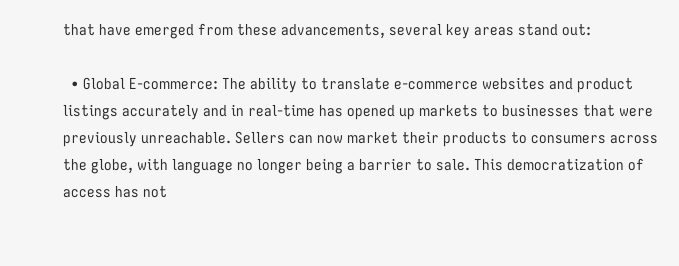that have emerged from these advancements, several key areas stand out:

  • Global E-commerce: The ability to translate e-commerce websites and product listings accurately and in real-time has opened up markets to businesses that were previously unreachable. Sellers can now market their products to consumers across the globe, with language no longer being a barrier to sale. This democratization of access has not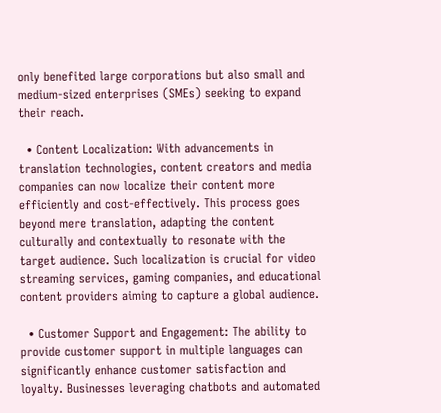only benefited large corporations but also small and medium-sized enterprises (SMEs) seeking to expand their reach.

  • Content Localization: With advancements in translation technologies, content creators and media companies can now localize their content more efficiently and cost-effectively. This process goes beyond mere translation, adapting the content culturally and contextually to resonate with the target audience. Such localization is crucial for video streaming services, gaming companies, and educational content providers aiming to capture a global audience.

  • Customer Support and Engagement: The ability to provide customer support in multiple languages can significantly enhance customer satisfaction and loyalty. Businesses leveraging chatbots and automated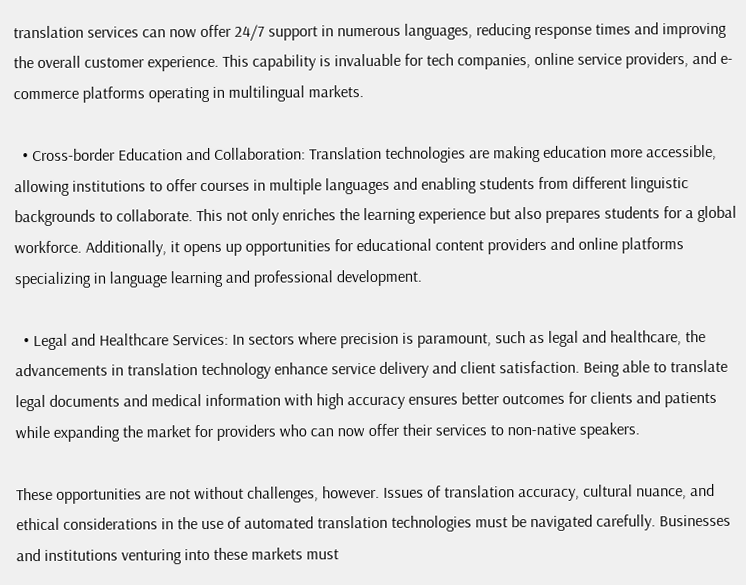translation services can now offer 24/7 support in numerous languages, reducing response times and improving the overall customer experience. This capability is invaluable for tech companies, online service providers, and e-commerce platforms operating in multilingual markets.

  • Cross-border Education and Collaboration: Translation technologies are making education more accessible, allowing institutions to offer courses in multiple languages and enabling students from different linguistic backgrounds to collaborate. This not only enriches the learning experience but also prepares students for a global workforce. Additionally, it opens up opportunities for educational content providers and online platforms specializing in language learning and professional development.

  • Legal and Healthcare Services: In sectors where precision is paramount, such as legal and healthcare, the advancements in translation technology enhance service delivery and client satisfaction. Being able to translate legal documents and medical information with high accuracy ensures better outcomes for clients and patients while expanding the market for providers who can now offer their services to non-native speakers.

These opportunities are not without challenges, however. Issues of translation accuracy, cultural nuance, and ethical considerations in the use of automated translation technologies must be navigated carefully. Businesses and institutions venturing into these markets must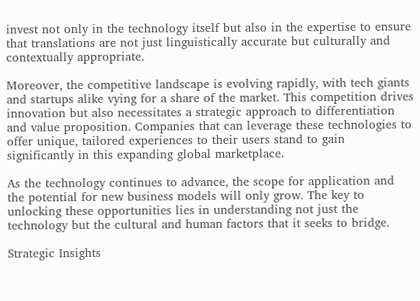invest not only in the technology itself but also in the expertise to ensure that translations are not just linguistically accurate but culturally and contextually appropriate.

Moreover, the competitive landscape is evolving rapidly, with tech giants and startups alike vying for a share of the market. This competition drives innovation but also necessitates a strategic approach to differentiation and value proposition. Companies that can leverage these technologies to offer unique, tailored experiences to their users stand to gain significantly in this expanding global marketplace.

As the technology continues to advance, the scope for application and the potential for new business models will only grow. The key to unlocking these opportunities lies in understanding not just the technology but the cultural and human factors that it seeks to bridge.

Strategic Insights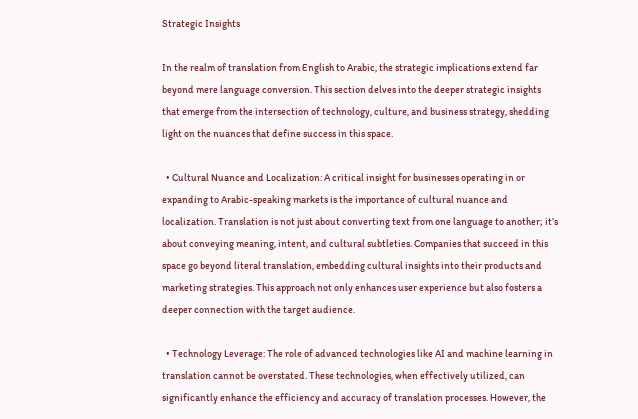Strategic Insights

In the realm of translation from English to Arabic, the strategic implications extend far beyond mere language conversion. This section delves into the deeper strategic insights that emerge from the intersection of technology, culture, and business strategy, shedding light on the nuances that define success in this space.

  • Cultural Nuance and Localization: A critical insight for businesses operating in or expanding to Arabic-speaking markets is the importance of cultural nuance and localization. Translation is not just about converting text from one language to another; it’s about conveying meaning, intent, and cultural subtleties. Companies that succeed in this space go beyond literal translation, embedding cultural insights into their products and marketing strategies. This approach not only enhances user experience but also fosters a deeper connection with the target audience.

  • Technology Leverage: The role of advanced technologies like AI and machine learning in translation cannot be overstated. These technologies, when effectively utilized, can significantly enhance the efficiency and accuracy of translation processes. However, the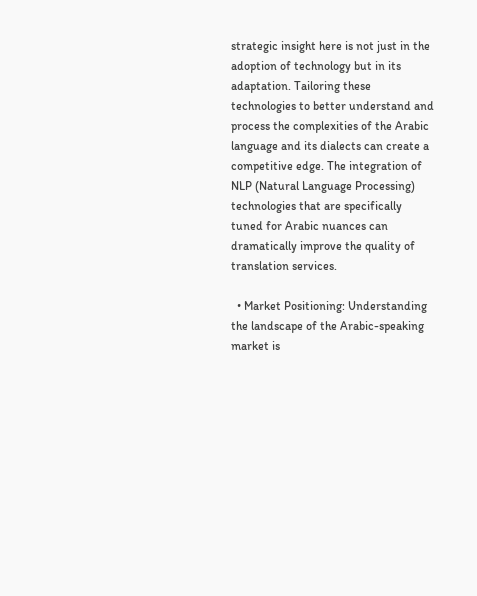strategic insight here is not just in the adoption of technology but in its adaptation. Tailoring these technologies to better understand and process the complexities of the Arabic language and its dialects can create a competitive edge. The integration of NLP (Natural Language Processing) technologies that are specifically tuned for Arabic nuances can dramatically improve the quality of translation services.

  • Market Positioning: Understanding the landscape of the Arabic-speaking market is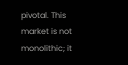pivotal. This market is not monolithic; it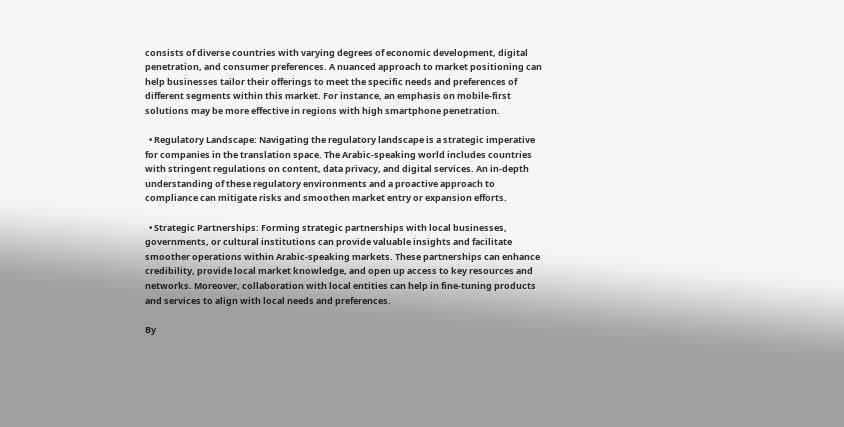consists of diverse countries with varying degrees of economic development, digital penetration, and consumer preferences. A nuanced approach to market positioning can help businesses tailor their offerings to meet the specific needs and preferences of different segments within this market. For instance, an emphasis on mobile-first solutions may be more effective in regions with high smartphone penetration.

  • Regulatory Landscape: Navigating the regulatory landscape is a strategic imperative for companies in the translation space. The Arabic-speaking world includes countries with stringent regulations on content, data privacy, and digital services. An in-depth understanding of these regulatory environments and a proactive approach to compliance can mitigate risks and smoothen market entry or expansion efforts.

  • Strategic Partnerships: Forming strategic partnerships with local businesses, governments, or cultural institutions can provide valuable insights and facilitate smoother operations within Arabic-speaking markets. These partnerships can enhance credibility, provide local market knowledge, and open up access to key resources and networks. Moreover, collaboration with local entities can help in fine-tuning products and services to align with local needs and preferences.

By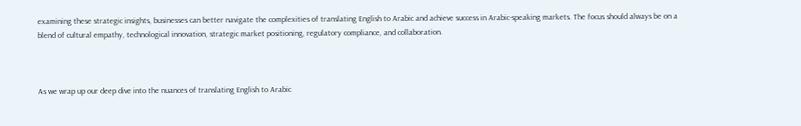examining these strategic insights, businesses can better navigate the complexities of translating English to Arabic and achieve success in Arabic-speaking markets. The focus should always be on a blend of cultural empathy, technological innovation, strategic market positioning, regulatory compliance, and collaboration.



As we wrap up our deep dive into the nuances of translating English to Arabic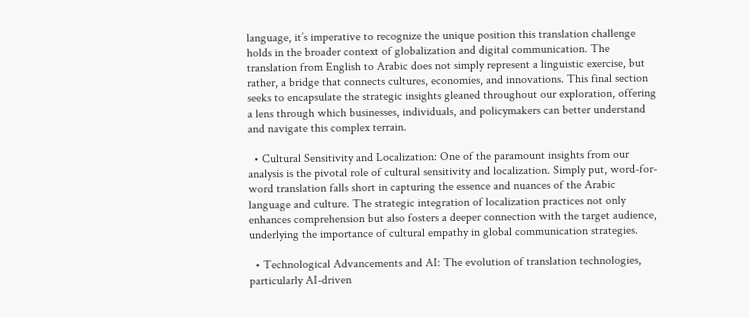language, it’s imperative to recognize the unique position this translation challenge holds in the broader context of globalization and digital communication. The translation from English to Arabic does not simply represent a linguistic exercise, but rather, a bridge that connects cultures, economies, and innovations. This final section seeks to encapsulate the strategic insights gleaned throughout our exploration, offering a lens through which businesses, individuals, and policymakers can better understand and navigate this complex terrain.

  • Cultural Sensitivity and Localization: One of the paramount insights from our analysis is the pivotal role of cultural sensitivity and localization. Simply put, word-for-word translation falls short in capturing the essence and nuances of the Arabic language and culture. The strategic integration of localization practices not only enhances comprehension but also fosters a deeper connection with the target audience, underlying the importance of cultural empathy in global communication strategies.

  • Technological Advancements and AI: The evolution of translation technologies, particularly AI-driven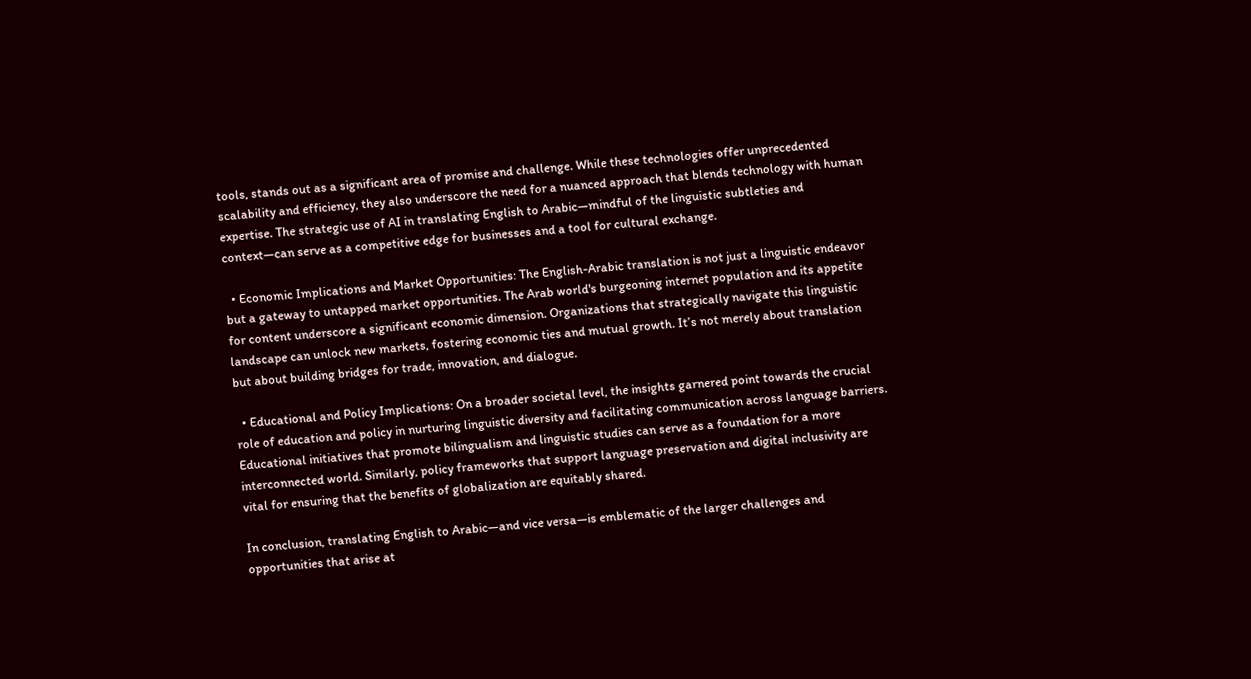tools, stands out as a significant area of promise and challenge. While these technologies offer unprecedented scalability and efficiency, they also underscore the need for a nuanced approach that blends technology with human expertise. The strategic use of AI in translating English to Arabic—mindful of the linguistic subtleties and context—can serve as a competitive edge for businesses and a tool for cultural exchange.

  • Economic Implications and Market Opportunities: The English-Arabic translation is not just a linguistic endeavor but a gateway to untapped market opportunities. The Arab world's burgeoning internet population and its appetite for content underscore a significant economic dimension. Organizations that strategically navigate this linguistic landscape can unlock new markets, fostering economic ties and mutual growth. It’s not merely about translation but about building bridges for trade, innovation, and dialogue.

  • Educational and Policy Implications: On a broader societal level, the insights garnered point towards the crucial role of education and policy in nurturing linguistic diversity and facilitating communication across language barriers. Educational initiatives that promote bilingualism and linguistic studies can serve as a foundation for a more interconnected world. Similarly, policy frameworks that support language preservation and digital inclusivity are vital for ensuring that the benefits of globalization are equitably shared.

In conclusion, translating English to Arabic—and vice versa—is emblematic of the larger challenges and opportunities that arise at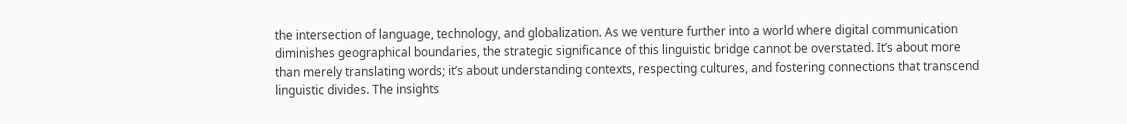the intersection of language, technology, and globalization. As we venture further into a world where digital communication diminishes geographical boundaries, the strategic significance of this linguistic bridge cannot be overstated. It’s about more than merely translating words; it’s about understanding contexts, respecting cultures, and fostering connections that transcend linguistic divides. The insights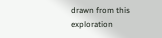drawn from this exploration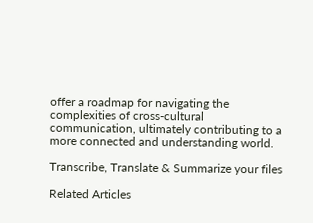offer a roadmap for navigating the complexities of cross-cultural communication, ultimately contributing to a more connected and understanding world.

Transcribe, Translate & Summarize your files

Related Articles